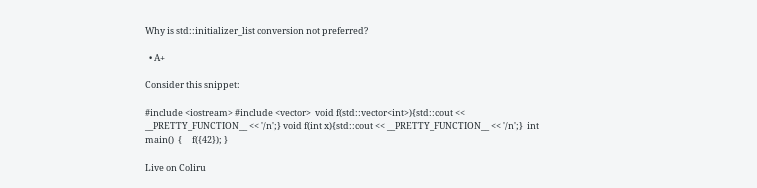Why is std::initializer_list conversion not preferred?

  • A+

Consider this snippet:

#include <iostream> #include <vector>  void f(std::vector<int>){std::cout << __PRETTY_FUNCTION__ << '/n';} void f(int x){std::cout << __PRETTY_FUNCTION__ << '/n';}  int main()  {     f({42}); }

Live on Coliru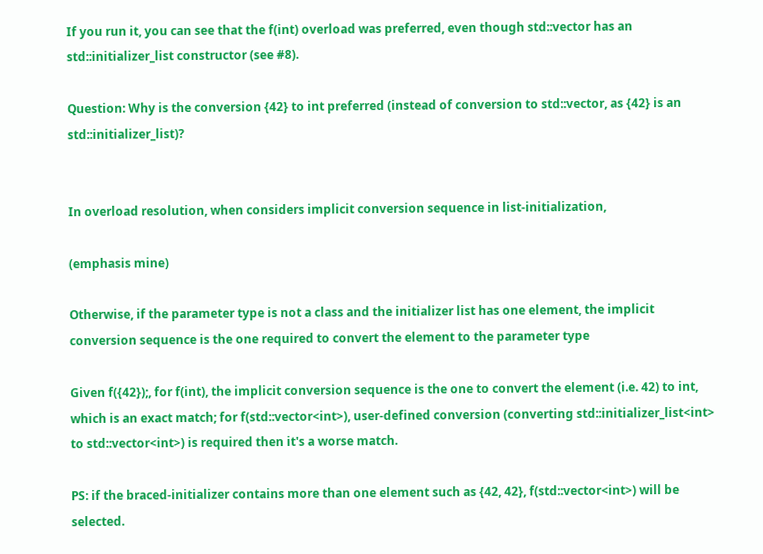If you run it, you can see that the f(int) overload was preferred, even though std::vector has an std::initializer_list constructor (see #8).

Question: Why is the conversion {42} to int preferred (instead of conversion to std::vector, as {42} is an std::initializer_list)?


In overload resolution, when considers implicit conversion sequence in list-initialization,

(emphasis mine)

Otherwise, if the parameter type is not a class and the initializer list has one element, the implicit conversion sequence is the one required to convert the element to the parameter type

Given f({42});, for f(int), the implicit conversion sequence is the one to convert the element (i.e. 42) to int, which is an exact match; for f(std::vector<int>), user-defined conversion (converting std::initializer_list<int> to std::vector<int>) is required then it's a worse match.

PS: if the braced-initializer contains more than one element such as {42, 42}, f(std::vector<int>) will be selected.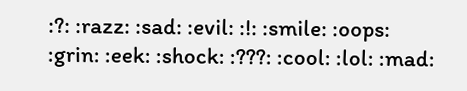:?: :razz: :sad: :evil: :!: :smile: :oops: :grin: :eek: :shock: :???: :cool: :lol: :mad: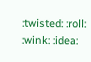:twisted: :roll: :wink: :idea: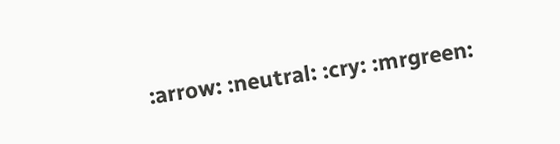:arrow: :neutral: :cry: :mrgreen: